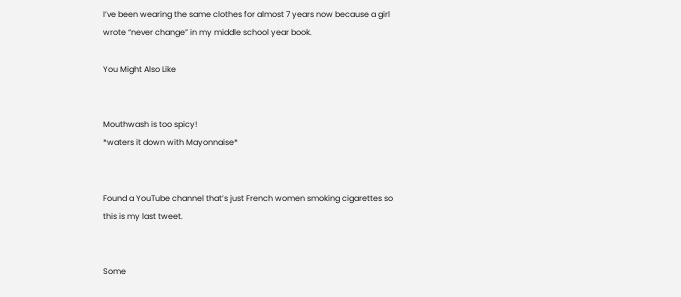I’ve been wearing the same clothes for almost 7 years now because a girl wrote “never change” in my middle school year book.

You Might Also Like


Mouthwash is too spicy!
*waters it down with Mayonnaise*


Found a YouTube channel that’s just French women smoking cigarettes so this is my last tweet.


Some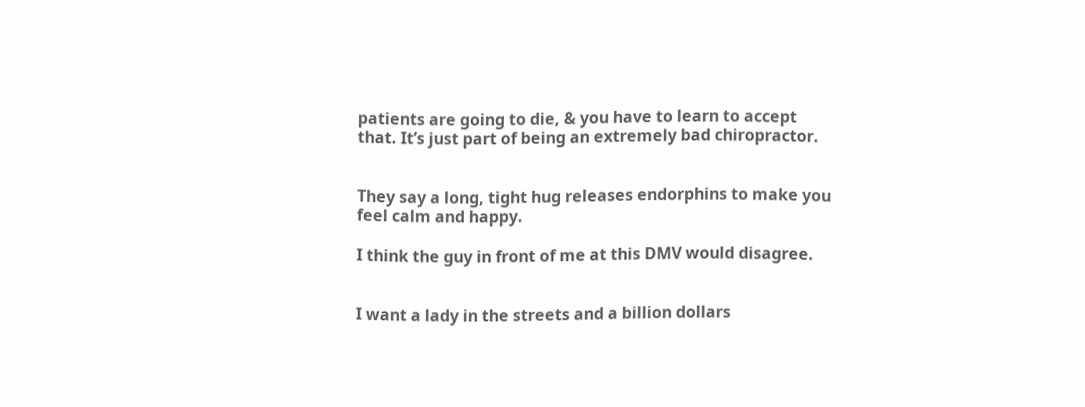patients are going to die, & you have to learn to accept that. It’s just part of being an extremely bad chiropractor.


They say a long, tight hug releases endorphins to make you feel calm and happy.

I think the guy in front of me at this DMV would disagree.


I want a lady in the streets and a billion dollars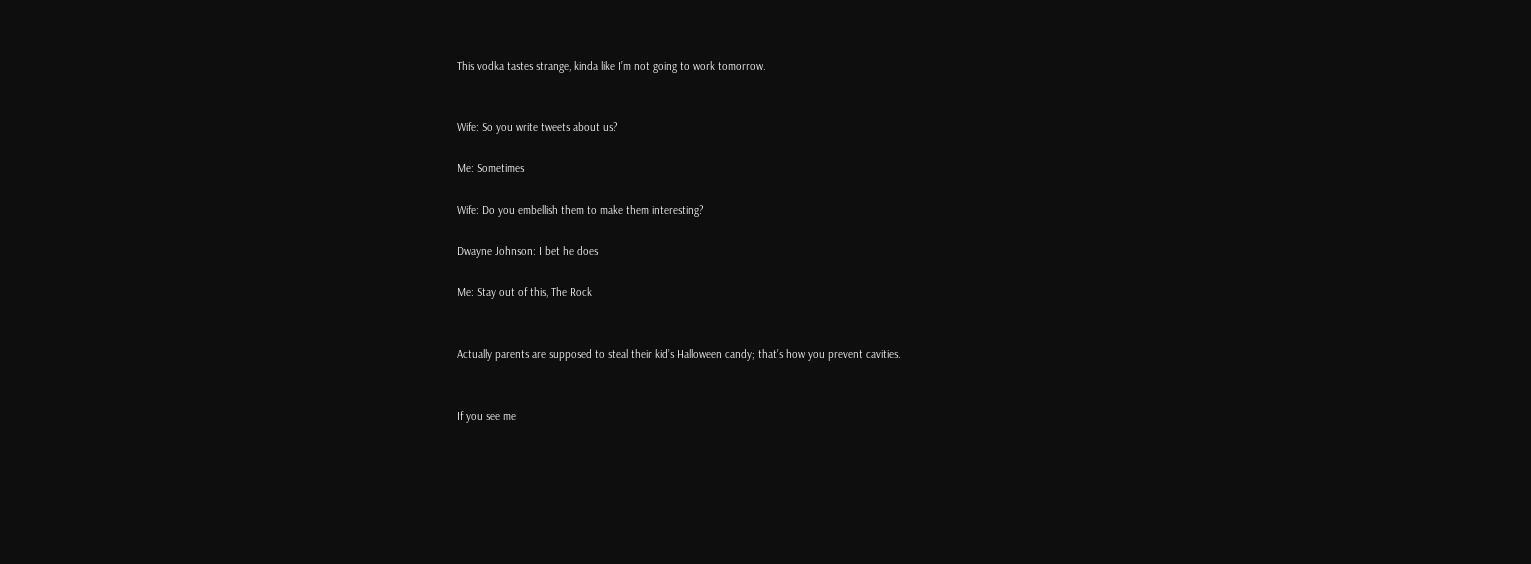This vodka tastes strange, kinda like I’m not going to work tomorrow.


Wife: So you write tweets about us?

Me: Sometimes

Wife: Do you embellish them to make them interesting?

Dwayne Johnson: I bet he does

Me: Stay out of this, The Rock


Actually parents are supposed to steal their kid’s Halloween candy; that’s how you prevent cavities.


If you see me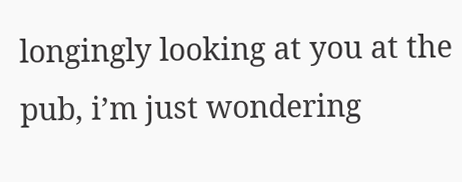longingly looking at you at the pub, i’m just wondering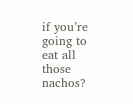if you’re going to eat all those nachos?